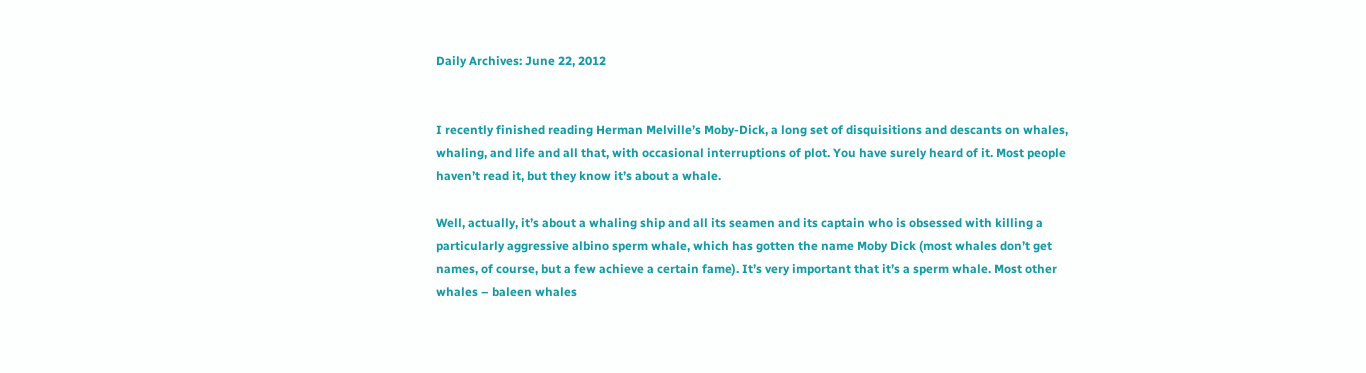Daily Archives: June 22, 2012


I recently finished reading Herman Melville’s Moby-Dick, a long set of disquisitions and descants on whales, whaling, and life and all that, with occasional interruptions of plot. You have surely heard of it. Most people haven’t read it, but they know it’s about a whale.

Well, actually, it’s about a whaling ship and all its seamen and its captain who is obsessed with killing a particularly aggressive albino sperm whale, which has gotten the name Moby Dick (most whales don’t get names, of course, but a few achieve a certain fame). It’s very important that it’s a sperm whale. Most other whales – baleen whales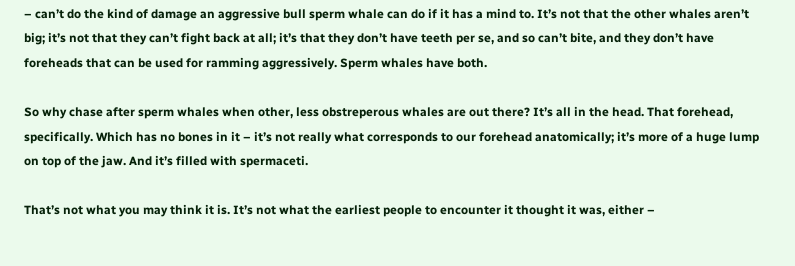– can’t do the kind of damage an aggressive bull sperm whale can do if it has a mind to. It’s not that the other whales aren’t big; it’s not that they can’t fight back at all; it’s that they don’t have teeth per se, and so can’t bite, and they don’t have foreheads that can be used for ramming aggressively. Sperm whales have both.

So why chase after sperm whales when other, less obstreperous whales are out there? It’s all in the head. That forehead, specifically. Which has no bones in it – it’s not really what corresponds to our forehead anatomically; it’s more of a huge lump on top of the jaw. And it’s filled with spermaceti.

That’s not what you may think it is. It’s not what the earliest people to encounter it thought it was, either –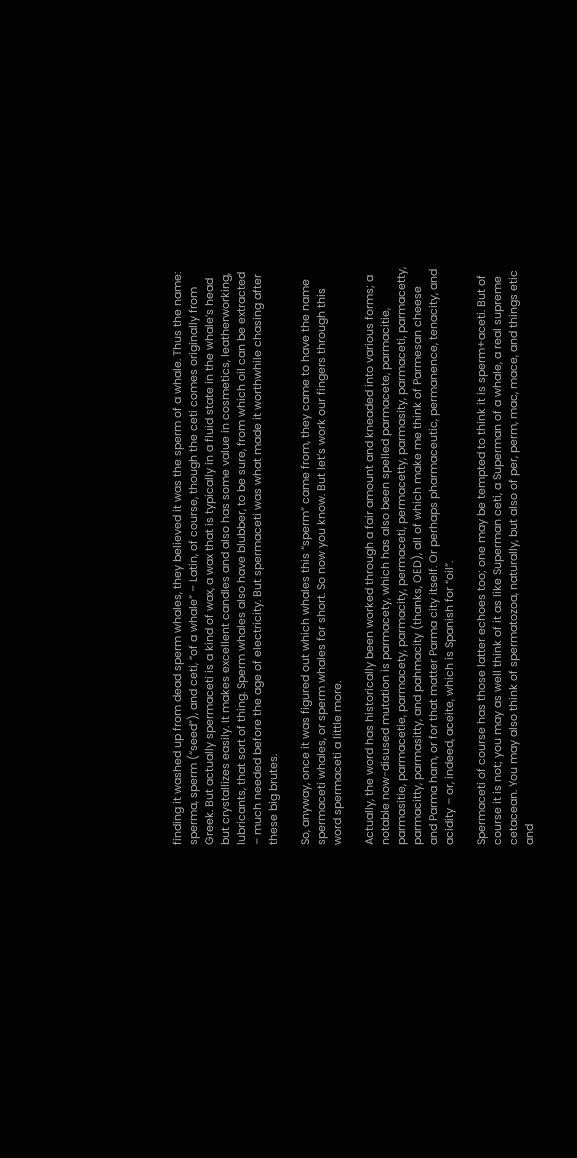finding it washed up from dead sperm whales, they believed it was the sperm of a whale. Thus the name: sperma, sperm (“seed”), and ceti, “of a whale” – Latin, of course, though the ceti comes originally from Greek. But actually spermaceti is a kind of wax, a wax that is typically in a fluid state in the whale’s head but crystallizes easily. It makes excellent candles and also has some value in cosmetics, leatherworking, lubricants, that sort of thing. Sperm whales also have blubber, to be sure, from which oil can be extracted – much needed before the age of electricity. But spermaceti was what made it worthwhile chasing after these big brutes.

So, anyway, once it was figured out which whales this “sperm” came from, they came to have the name spermaceti whales, or sperm whales for short. So now you know. But let’s work our fingers through this word spermaceti a little more.

Actually, the word has historically been worked through a fair amount and kneaded into various forms; a notable now-disused mutation is parmacety, which has also been spelled parmacete, parmacitie, parmasitie, parmacetie, parmacety, parmacity, permaceti, permacetty, parmasity, parmaceti, parmacetty, parmacitty, parmasitty, and pahmacity (thanks, OED), all of which make me think of Parmesan cheese and Parma ham, or for that matter Parma city itself. Or perhaps pharmaceutic, permanence, tenacity, and acidity – or, indeed, aceite, which is Spanish for “oil”.

Spermaceti of course has those latter echoes too; one may be tempted to think it is sperm+aceti. But of course it is not; you may as well think of it as like Superman ceti, a Superman of a whale, a real supreme cetacean. You may also think of spermatozoa, naturally, but also of per, perm, mac, mace, and things etic and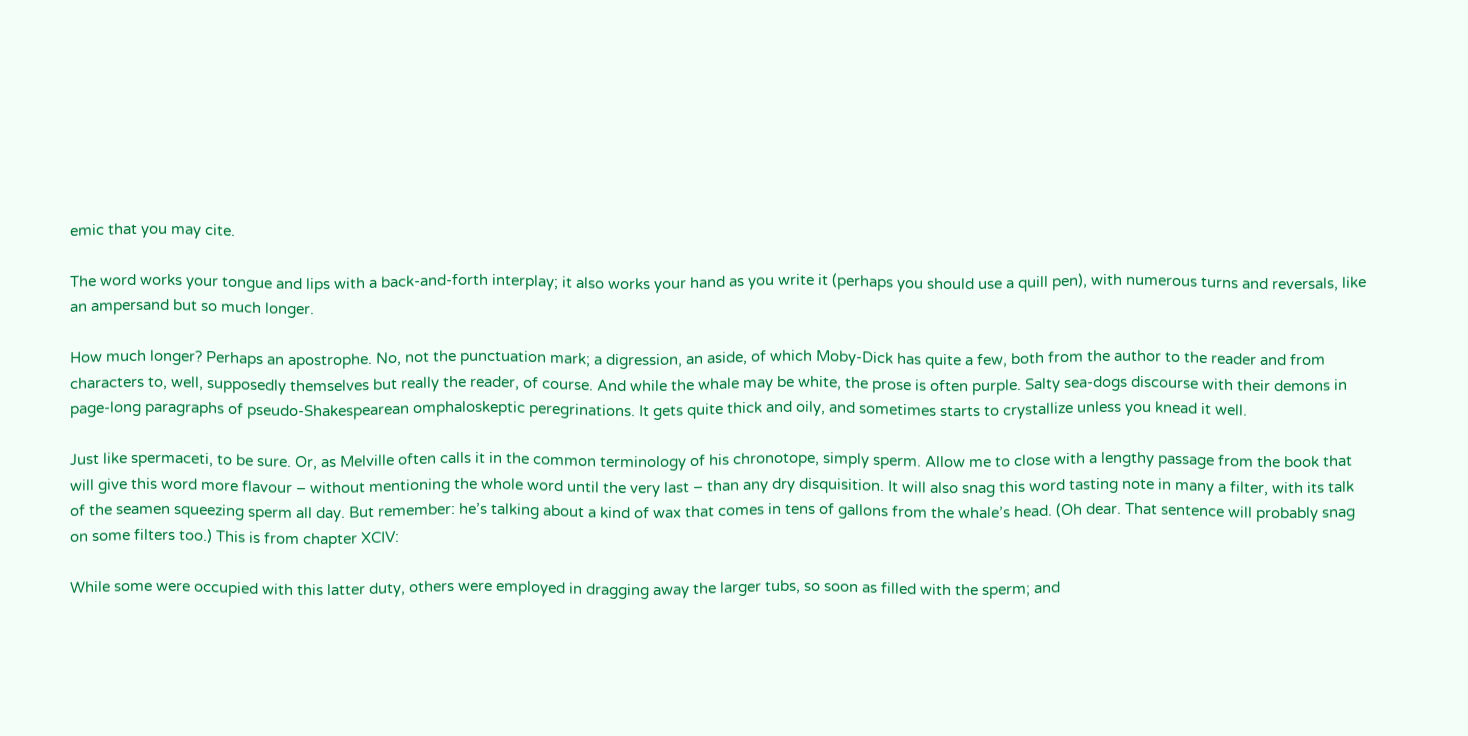emic that you may cite.

The word works your tongue and lips with a back-and-forth interplay; it also works your hand as you write it (perhaps you should use a quill pen), with numerous turns and reversals, like an ampersand but so much longer.

How much longer? Perhaps an apostrophe. No, not the punctuation mark; a digression, an aside, of which Moby-Dick has quite a few, both from the author to the reader and from characters to, well, supposedly themselves but really the reader, of course. And while the whale may be white, the prose is often purple. Salty sea-dogs discourse with their demons in page-long paragraphs of pseudo-Shakespearean omphaloskeptic peregrinations. It gets quite thick and oily, and sometimes starts to crystallize unless you knead it well.

Just like spermaceti, to be sure. Or, as Melville often calls it in the common terminology of his chronotope, simply sperm. Allow me to close with a lengthy passage from the book that will give this word more flavour – without mentioning the whole word until the very last – than any dry disquisition. It will also snag this word tasting note in many a filter, with its talk of the seamen squeezing sperm all day. But remember: he’s talking about a kind of wax that comes in tens of gallons from the whale’s head. (Oh dear. That sentence will probably snag on some filters too.) This is from chapter XCIV:

While some were occupied with this latter duty, others were employed in dragging away the larger tubs, so soon as filled with the sperm; and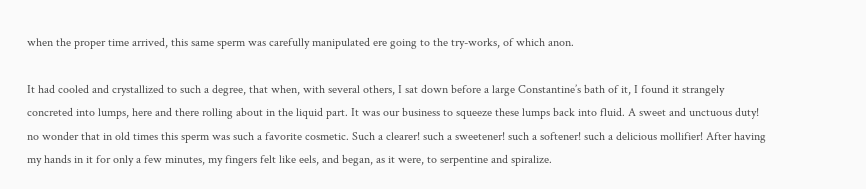when the proper time arrived, this same sperm was carefully manipulated ere going to the try-works, of which anon.

It had cooled and crystallized to such a degree, that when, with several others, I sat down before a large Constantine’s bath of it, I found it strangely concreted into lumps, here and there rolling about in the liquid part. It was our business to squeeze these lumps back into fluid. A sweet and unctuous duty! no wonder that in old times this sperm was such a favorite cosmetic. Such a clearer! such a sweetener! such a softener! such a delicious mollifier! After having my hands in it for only a few minutes, my fingers felt like eels, and began, as it were, to serpentine and spiralize.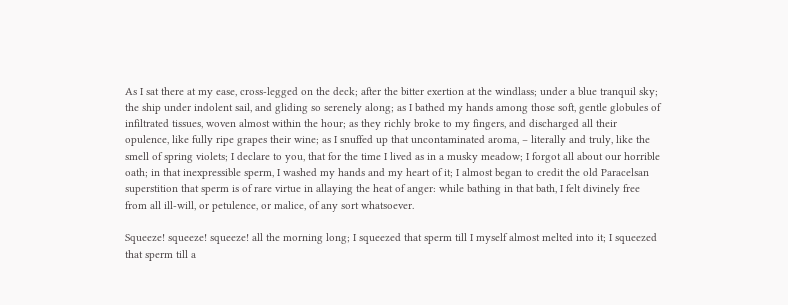As I sat there at my ease, cross-legged on the deck; after the bitter exertion at the windlass; under a blue tranquil sky; the ship under indolent sail, and gliding so serenely along; as I bathed my hands among those soft, gentle globules of infiltrated tissues, woven almost within the hour; as they richly broke to my fingers, and discharged all their opulence, like fully ripe grapes their wine; as I snuffed up that uncontaminated aroma, – literally and truly, like the smell of spring violets; I declare to you, that for the time I lived as in a musky meadow; I forgot all about our horrible oath; in that inexpressible sperm, I washed my hands and my heart of it; I almost began to credit the old Paracelsan superstition that sperm is of rare virtue in allaying the heat of anger: while bathing in that bath, I felt divinely free from all ill-will, or petulence, or malice, of any sort whatsoever.

Squeeze! squeeze! squeeze! all the morning long; I squeezed that sperm till I myself almost melted into it; I squeezed that sperm till a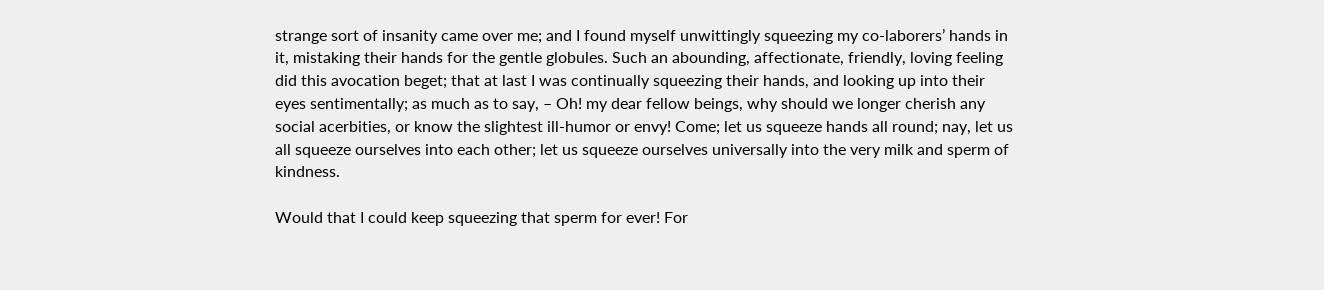strange sort of insanity came over me; and I found myself unwittingly squeezing my co-laborers’ hands in it, mistaking their hands for the gentle globules. Such an abounding, affectionate, friendly, loving feeling did this avocation beget; that at last I was continually squeezing their hands, and looking up into their eyes sentimentally; as much as to say, – Oh! my dear fellow beings, why should we longer cherish any social acerbities, or know the slightest ill-humor or envy! Come; let us squeeze hands all round; nay, let us all squeeze ourselves into each other; let us squeeze ourselves universally into the very milk and sperm of kindness.

Would that I could keep squeezing that sperm for ever! For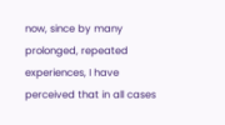now, since by many prolonged, repeated experiences, I have perceived that in all cases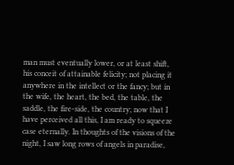man must eventually lower, or at least shift, his conceit of attainable felicity; not placing it anywhere in the intellect or the fancy; but in the wife, the heart, the bed, the table, the saddle, the fire-side, the country; now that I have perceived all this, I am ready to squeeze case eternally. In thoughts of the visions of the night, I saw long rows of angels in paradise,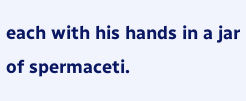each with his hands in a jar of spermaceti.